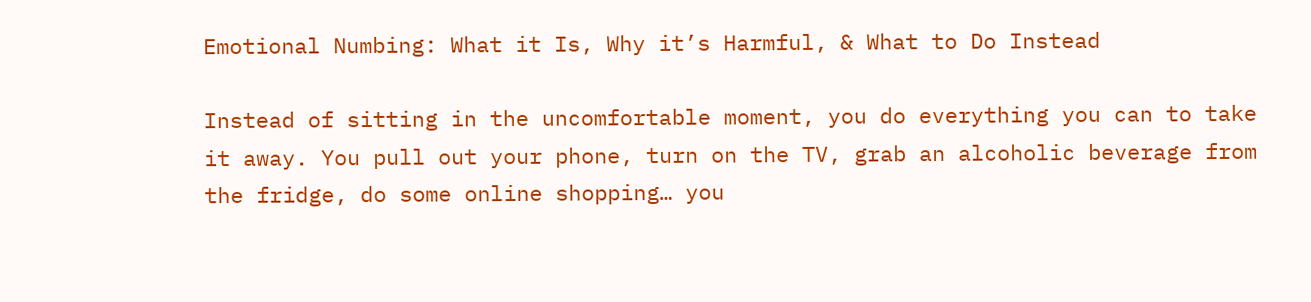Emotional Numbing: What it Is, Why it’s Harmful, & What to Do Instead

Instead of sitting in the uncomfortable moment, you do everything you can to take it away. You pull out your phone, turn on the TV, grab an alcoholic beverage from the fridge, do some online shopping… you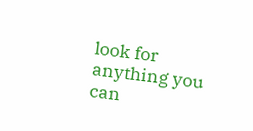look for anything you can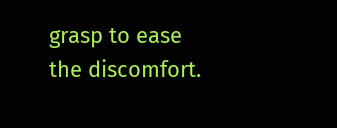grasp to ease the discomfort.